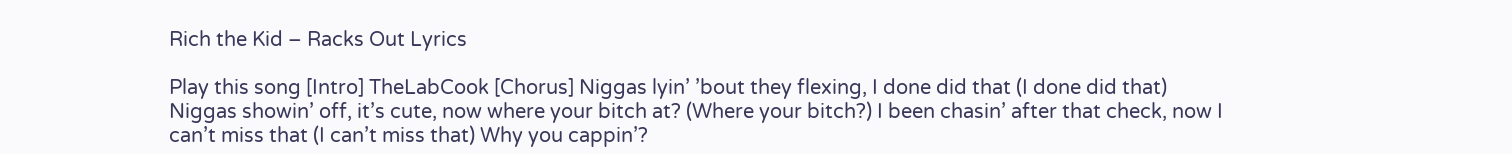Rich the Kid – Racks Out Lyrics

Play this song [Intro] TheLabCook [Chorus] Niggas lyin’ ’bout they flexing, I done did that (I done did that) Niggas showin’ off, it’s cute, now where your bitch at? (Where your bitch?) I been chasin’ after that check, now I can’t miss that (I can’t miss that) Why you cappin’?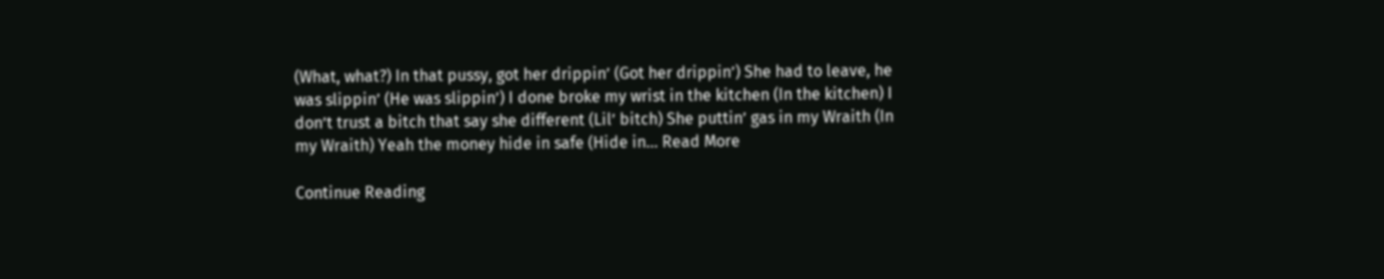(What, what?) In that pussy, got her drippin’ (Got her drippin’) She had to leave, he was slippin’ (He was slippin’) I done broke my wrist in the kitchen (In the kitchen) I don’t trust a bitch that say she different (Lil’ bitch) She puttin’ gas in my Wraith (In my Wraith) Yeah the money hide in safe (Hide in… Read More

Continue Reading